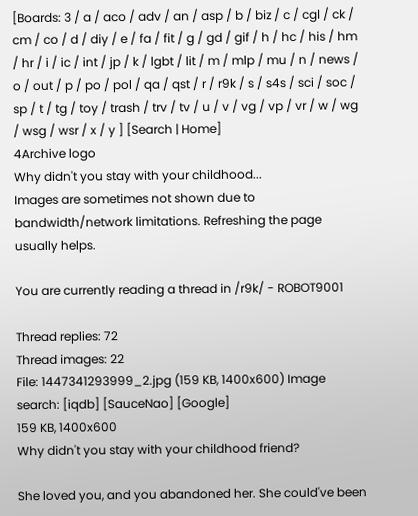[Boards: 3 / a / aco / adv / an / asp / b / biz / c / cgl / ck / cm / co / d / diy / e / fa / fit / g / gd / gif / h / hc / his / hm / hr / i / ic / int / jp / k / lgbt / lit / m / mlp / mu / n / news / o / out / p / po / pol / qa / qst / r / r9k / s / s4s / sci / soc / sp / t / tg / toy / trash / trv / tv / u / v / vg / vp / vr / w / wg / wsg / wsr / x / y ] [Search | Home]
4Archive logo
Why didn't you stay with your childhood...
Images are sometimes not shown due to bandwidth/network limitations. Refreshing the page usually helps.

You are currently reading a thread in /r9k/ - ROBOT9001

Thread replies: 72
Thread images: 22
File: 1447341293999_2.jpg (159 KB, 1400x600) Image search: [iqdb] [SauceNao] [Google]
159 KB, 1400x600
Why didn't you stay with your childhood friend?

She loved you, and you abandoned her. She could've been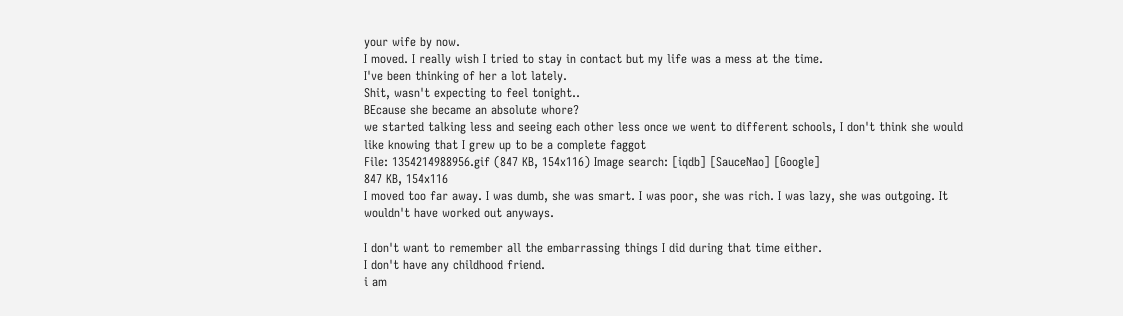your wife by now.
I moved. I really wish I tried to stay in contact but my life was a mess at the time.
I've been thinking of her a lot lately.
Shit, wasn't expecting to feel tonight..
BEcause she became an absolute whore?
we started talking less and seeing each other less once we went to different schools, I don't think she would like knowing that I grew up to be a complete faggot
File: 1354214988956.gif (847 KB, 154x116) Image search: [iqdb] [SauceNao] [Google]
847 KB, 154x116
I moved too far away. I was dumb, she was smart. I was poor, she was rich. I was lazy, she was outgoing. It wouldn't have worked out anyways.

I don't want to remember all the embarrassing things I did during that time either.
I don't have any childhood friend.
i am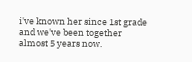i've known her since 1st grade and we've been together almost 5 years now.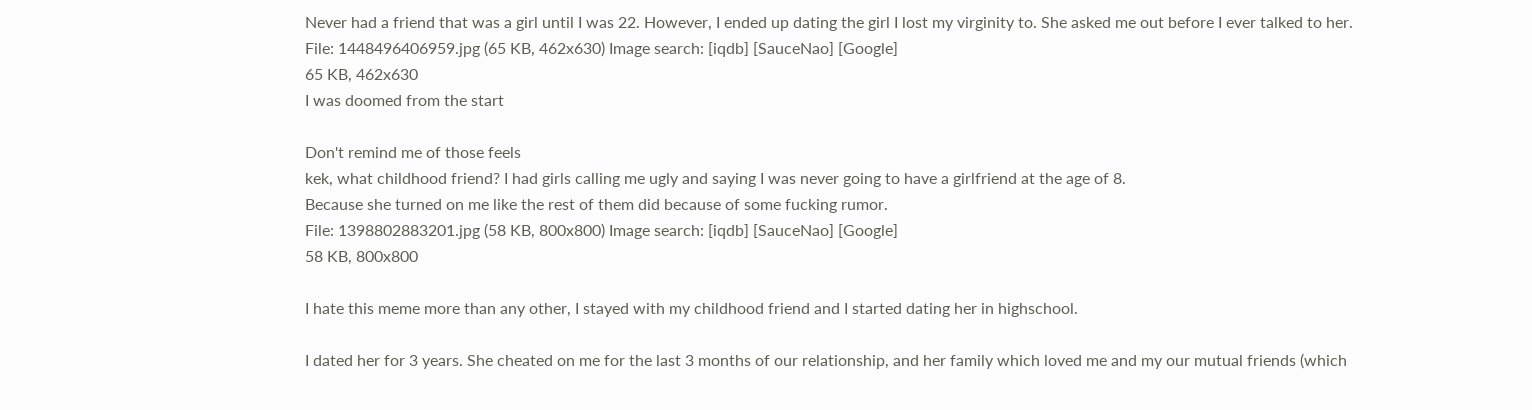Never had a friend that was a girl until I was 22. However, I ended up dating the girl I lost my virginity to. She asked me out before I ever talked to her.
File: 1448496406959.jpg (65 KB, 462x630) Image search: [iqdb] [SauceNao] [Google]
65 KB, 462x630
I was doomed from the start

Don't remind me of those feels
kek, what childhood friend? I had girls calling me ugly and saying I was never going to have a girlfriend at the age of 8.
Because she turned on me like the rest of them did because of some fucking rumor.
File: 1398802883201.jpg (58 KB, 800x800) Image search: [iqdb] [SauceNao] [Google]
58 KB, 800x800

I hate this meme more than any other, I stayed with my childhood friend and I started dating her in highschool.

I dated her for 3 years. She cheated on me for the last 3 months of our relationship, and her family which loved me and my our mutual friends (which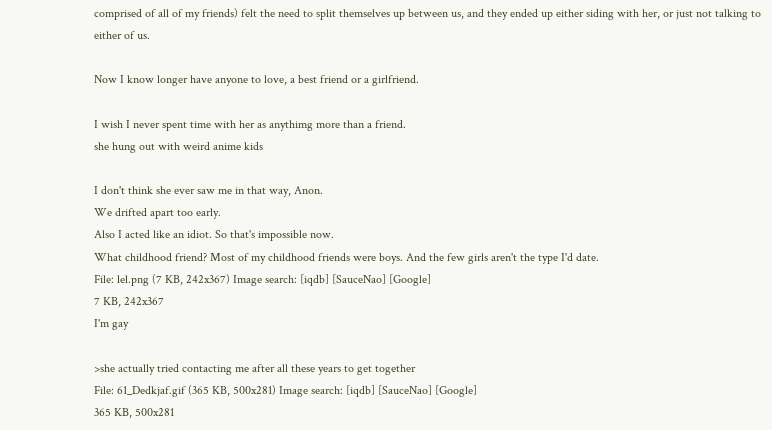comprised of all of my friends) felt the need to split themselves up between us, and they ended up either siding with her, or just not talking to either of us.

Now I know longer have anyone to love, a best friend or a girlfriend.

I wish I never spent time with her as anythimg more than a friend.
she hung out with weird anime kids

I don't think she ever saw me in that way, Anon.
We drifted apart too early.
Also I acted like an idiot. So that's impossible now.
What childhood friend? Most of my childhood friends were boys. And the few girls aren't the type I'd date.
File: lel.png (7 KB, 242x367) Image search: [iqdb] [SauceNao] [Google]
7 KB, 242x367
I'm gay

>she actually tried contacting me after all these years to get together
File: 61_Dedkjaf.gif (365 KB, 500x281) Image search: [iqdb] [SauceNao] [Google]
365 KB, 500x281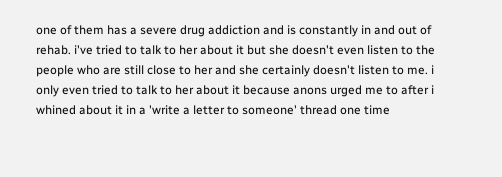one of them has a severe drug addiction and is constantly in and out of rehab. i've tried to talk to her about it but she doesn't even listen to the people who are still close to her and she certainly doesn't listen to me. i only even tried to talk to her about it because anons urged me to after i whined about it in a 'write a letter to someone' thread one time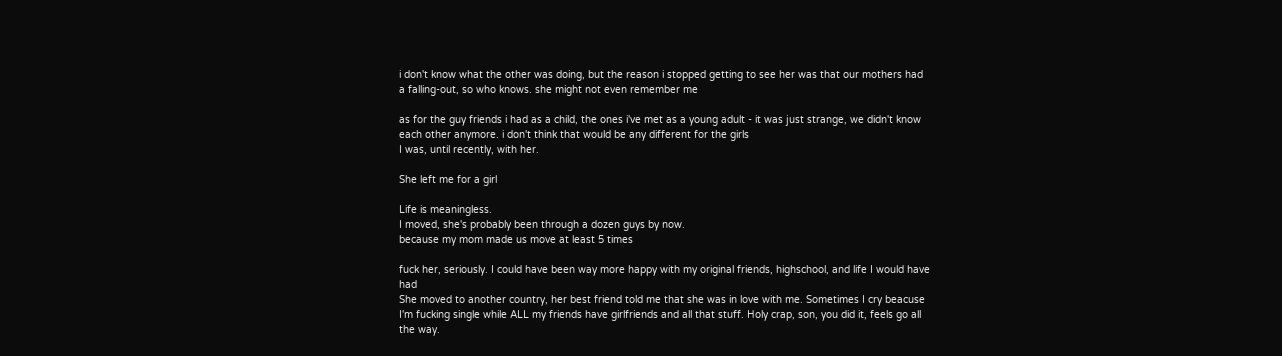i don't know what the other was doing, but the reason i stopped getting to see her was that our mothers had a falling-out, so who knows. she might not even remember me

as for the guy friends i had as a child, the ones i've met as a young adult - it was just strange, we didn't know each other anymore. i don't think that would be any different for the girls
I was, until recently, with her.

She left me for a girl

Life is meaningless.
I moved, she's probably been through a dozen guys by now.
because my mom made us move at least 5 times

fuck her, seriously. I could have been way more happy with my original friends, highschool, and life I would have had
She moved to another country, her best friend told me that she was in love with me. Sometimes I cry beacuse I'm fucking single while ALL my friends have girlfriends and all that stuff. Holy crap, son, you did it, feels go all the way.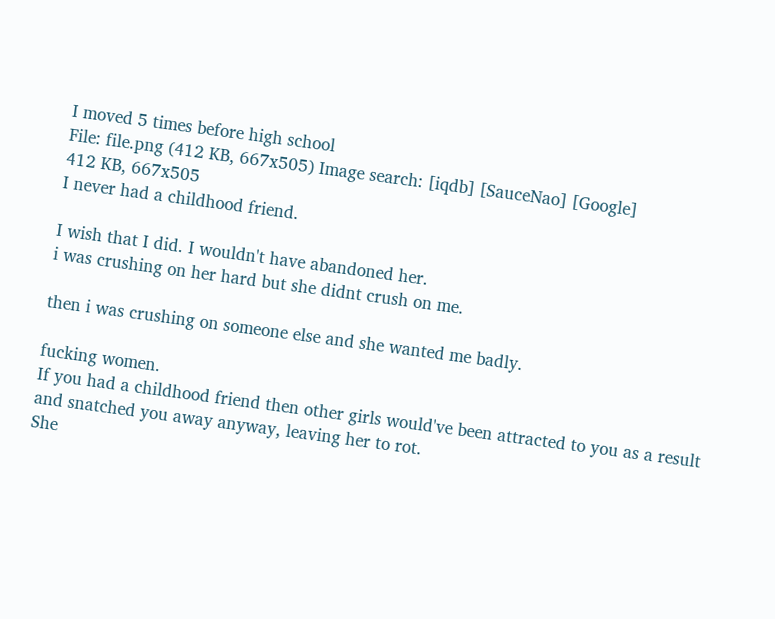I moved 5 times before high school
File: file.png (412 KB, 667x505) Image search: [iqdb] [SauceNao] [Google]
412 KB, 667x505
I never had a childhood friend.

I wish that I did. I wouldn't have abandoned her.
i was crushing on her hard but she didnt crush on me.

then i was crushing on someone else and she wanted me badly.

fucking women.
If you had a childhood friend then other girls would've been attracted to you as a result and snatched you away anyway, leaving her to rot.
She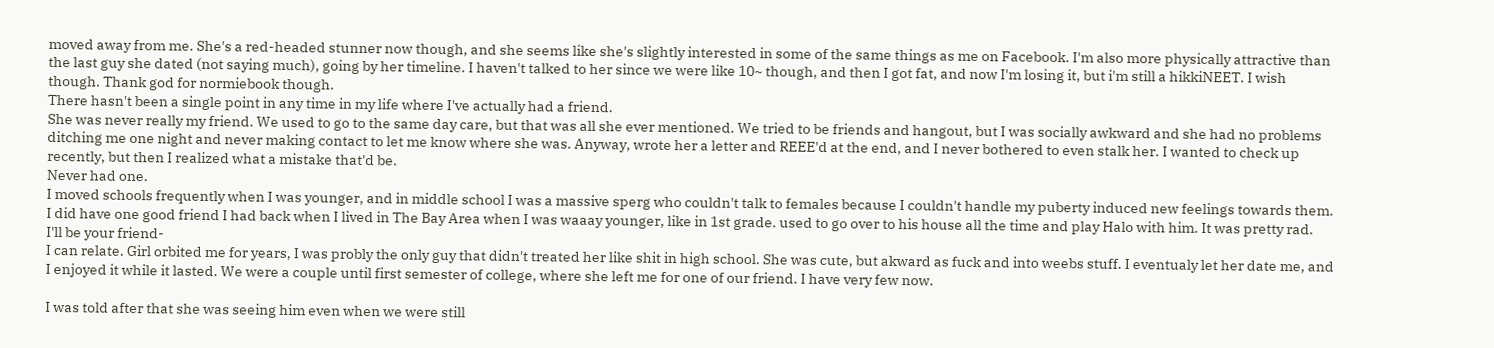moved away from me. She's a red-headed stunner now though, and she seems like she's slightly interested in some of the same things as me on Facebook. I'm also more physically attractive than the last guy she dated (not saying much), going by her timeline. I haven't talked to her since we were like 10~ though, and then I got fat, and now I'm losing it, but i'm still a hikkiNEET. I wish though. Thank god for normiebook though.
There hasn't been a single point in any time in my life where I've actually had a friend.
She was never really my friend. We used to go to the same day care, but that was all she ever mentioned. We tried to be friends and hangout, but I was socially awkward and she had no problems ditching me one night and never making contact to let me know where she was. Anyway, wrote her a letter and REEE'd at the end, and I never bothered to even stalk her. I wanted to check up recently, but then I realized what a mistake that'd be.
Never had one.
I moved schools frequently when I was younger, and in middle school I was a massive sperg who couldn't talk to females because I couldn't handle my puberty induced new feelings towards them.
I did have one good friend I had back when I lived in The Bay Area when I was waaay younger, like in 1st grade. used to go over to his house all the time and play Halo with him. It was pretty rad.
I'll be your friend-
I can relate. Girl orbited me for years, I was probly the only guy that didn't treated her like shit in high school. She was cute, but akward as fuck and into weebs stuff. I eventualy let her date me, and I enjoyed it while it lasted. We were a couple until first semester of college, where she left me for one of our friend. I have very few now.

I was told after that she was seeing him even when we were still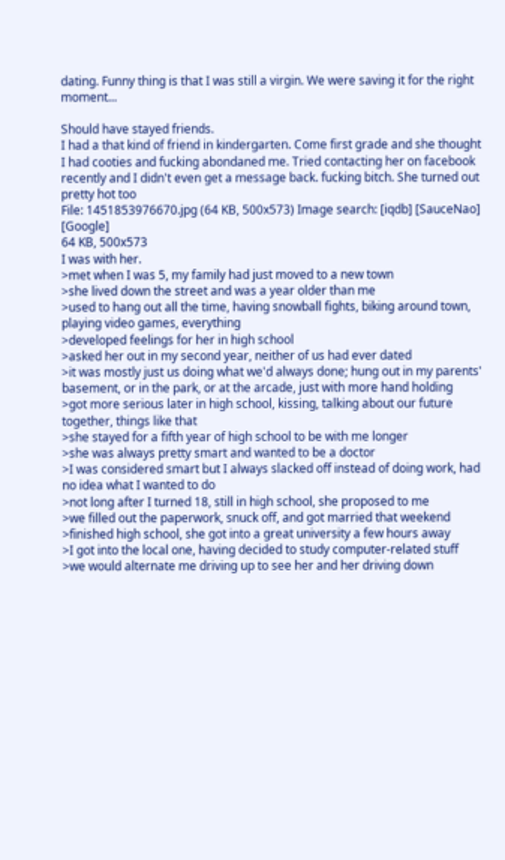dating. Funny thing is that I was still a virgin. We were saving it for the right moment...

Should have stayed friends.
I had a that kind of friend in kindergarten. Come first grade and she thought I had cooties and fucking abondaned me. Tried contacting her on facebook recently and I didn't even get a message back. fucking bitch. She turned out pretty hot too
File: 1451853976670.jpg (64 KB, 500x573) Image search: [iqdb] [SauceNao] [Google]
64 KB, 500x573
I was with her.
>met when I was 5, my family had just moved to a new town
>she lived down the street and was a year older than me
>used to hang out all the time, having snowball fights, biking around town, playing video games, everything
>developed feelings for her in high school
>asked her out in my second year, neither of us had ever dated
>it was mostly just us doing what we'd always done; hung out in my parents' basement, or in the park, or at the arcade, just with more hand holding
>got more serious later in high school, kissing, talking about our future together, things like that
>she stayed for a fifth year of high school to be with me longer
>she was always pretty smart and wanted to be a doctor
>I was considered smart but I always slacked off instead of doing work, had no idea what I wanted to do
>not long after I turned 18, still in high school, she proposed to me
>we filled out the paperwork, snuck off, and got married that weekend
>finished high school, she got into a great university a few hours away
>I got into the local one, having decided to study computer-related stuff
>we would alternate me driving up to see her and her driving down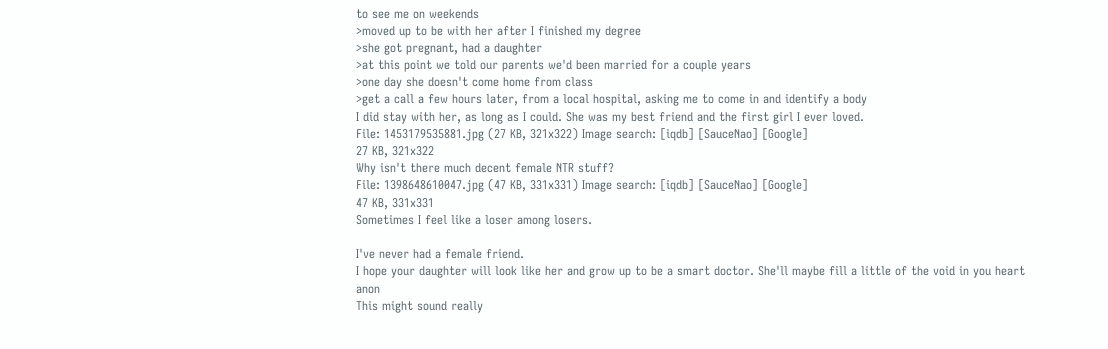to see me on weekends
>moved up to be with her after I finished my degree
>she got pregnant, had a daughter
>at this point we told our parents we'd been married for a couple years
>one day she doesn't come home from class
>get a call a few hours later, from a local hospital, asking me to come in and identify a body
I did stay with her, as long as I could. She was my best friend and the first girl I ever loved.
File: 1453179535881.jpg (27 KB, 321x322) Image search: [iqdb] [SauceNao] [Google]
27 KB, 321x322
Why isn't there much decent female NTR stuff?
File: 1398648610047.jpg (47 KB, 331x331) Image search: [iqdb] [SauceNao] [Google]
47 KB, 331x331
Sometimes I feel like a loser among losers.

I've never had a female friend.
I hope your daughter will look like her and grow up to be a smart doctor. She'll maybe fill a little of the void in you heart anon
This might sound really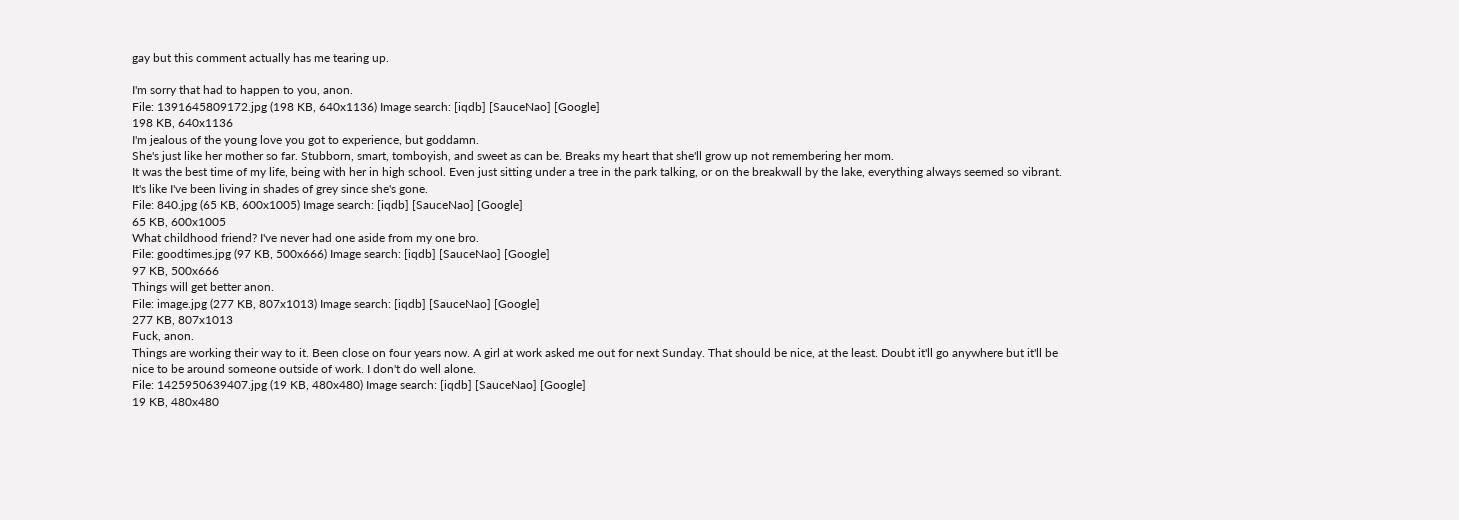gay but this comment actually has me tearing up.

I'm sorry that had to happen to you, anon.
File: 1391645809172.jpg (198 KB, 640x1136) Image search: [iqdb] [SauceNao] [Google]
198 KB, 640x1136
I'm jealous of the young love you got to experience, but goddamn.
She's just like her mother so far. Stubborn, smart, tomboyish, and sweet as can be. Breaks my heart that she'll grow up not remembering her mom.
It was the best time of my life, being with her in high school. Even just sitting under a tree in the park talking, or on the breakwall by the lake, everything always seemed so vibrant. It's like I've been living in shades of grey since she's gone.
File: 840.jpg (65 KB, 600x1005) Image search: [iqdb] [SauceNao] [Google]
65 KB, 600x1005
What childhood friend? I've never had one aside from my one bro.
File: goodtimes.jpg (97 KB, 500x666) Image search: [iqdb] [SauceNao] [Google]
97 KB, 500x666
Things will get better anon.
File: image.jpg (277 KB, 807x1013) Image search: [iqdb] [SauceNao] [Google]
277 KB, 807x1013
Fuck, anon.
Things are working their way to it. Been close on four years now. A girl at work asked me out for next Sunday. That should be nice, at the least. Doubt it'll go anywhere but it'll be nice to be around someone outside of work. I don't do well alone.
File: 1425950639407.jpg (19 KB, 480x480) Image search: [iqdb] [SauceNao] [Google]
19 KB, 480x480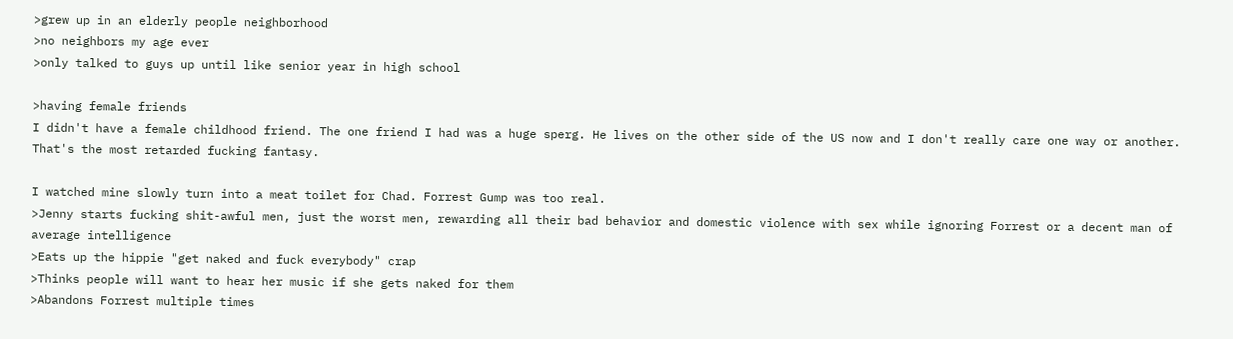>grew up in an elderly people neighborhood
>no neighbors my age ever
>only talked to guys up until like senior year in high school

>having female friends
I didn't have a female childhood friend. The one friend I had was a huge sperg. He lives on the other side of the US now and I don't really care one way or another.
That's the most retarded fucking fantasy.

I watched mine slowly turn into a meat toilet for Chad. Forrest Gump was too real.
>Jenny starts fucking shit-awful men, just the worst men, rewarding all their bad behavior and domestic violence with sex while ignoring Forrest or a decent man of average intelligence
>Eats up the hippie "get naked and fuck everybody" crap
>Thinks people will want to hear her music if she gets naked for them
>Abandons Forrest multiple times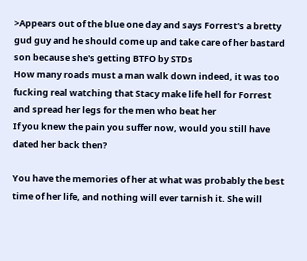>Appears out of the blue one day and says Forrest's a bretty gud guy and he should come up and take care of her bastard son because she's getting BTFO by STDs
How many roads must a man walk down indeed, it was too fucking real watching that Stacy make life hell for Forrest and spread her legs for the men who beat her
If you knew the pain you suffer now, would you still have dated her back then?

You have the memories of her at what was probably the best time of her life, and nothing will ever tarnish it. She will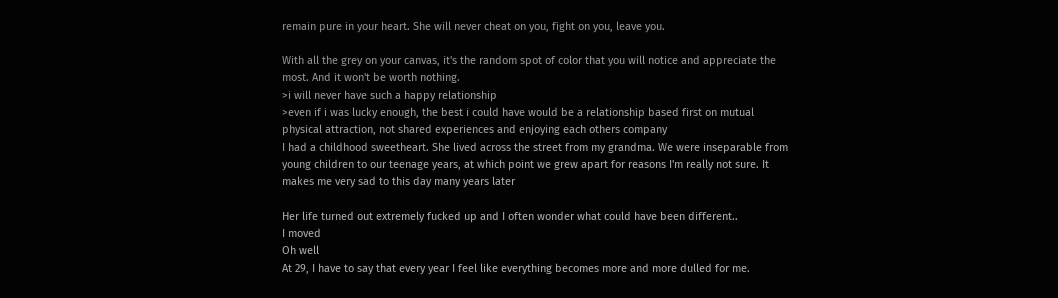remain pure in your heart. She will never cheat on you, fight on you, leave you.

With all the grey on your canvas, it's the random spot of color that you will notice and appreciate the most. And it won't be worth nothing.
>i will never have such a happy relationship
>even if i was lucky enough, the best i could have would be a relationship based first on mutual physical attraction, not shared experiences and enjoying each others company
I had a childhood sweetheart. She lived across the street from my grandma. We were inseparable from young children to our teenage years, at which point we grew apart for reasons I'm really not sure. It makes me very sad to this day many years later

Her life turned out extremely fucked up and I often wonder what could have been different..
I moved
Oh well
At 29, I have to say that every year I feel like everything becomes more and more dulled for me.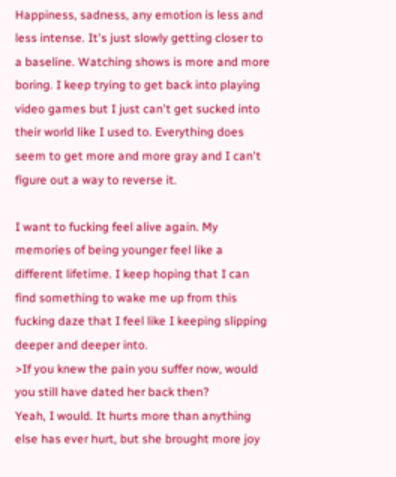Happiness, sadness, any emotion is less and less intense. It's just slowly getting closer to a baseline. Watching shows is more and more boring. I keep trying to get back into playing video games but I just can't get sucked into their world like I used to. Everything does seem to get more and more gray and I can't figure out a way to reverse it.

I want to fucking feel alive again. My memories of being younger feel like a different lifetime. I keep hoping that I can find something to wake me up from this fucking daze that I feel like I keeping slipping deeper and deeper into.
>If you knew the pain you suffer now, would you still have dated her back then?
Yeah, I would. It hurts more than anything else has ever hurt, but she brought more joy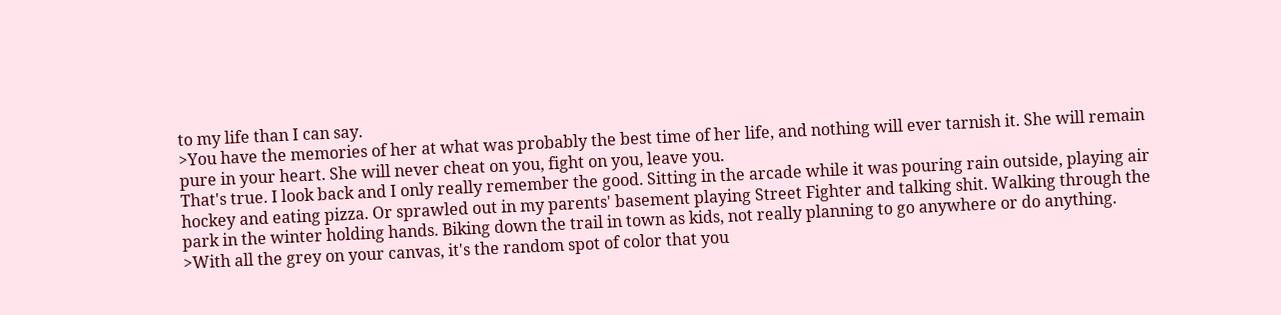to my life than I can say.
>You have the memories of her at what was probably the best time of her life, and nothing will ever tarnish it. She will remain pure in your heart. She will never cheat on you, fight on you, leave you.
That's true. I look back and I only really remember the good. Sitting in the arcade while it was pouring rain outside, playing air hockey and eating pizza. Or sprawled out in my parents' basement playing Street Fighter and talking shit. Walking through the park in the winter holding hands. Biking down the trail in town as kids, not really planning to go anywhere or do anything.
>With all the grey on your canvas, it's the random spot of color that you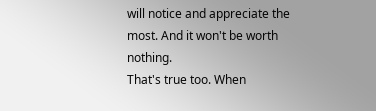will notice and appreciate the most. And it won't be worth nothing.
That's true too. When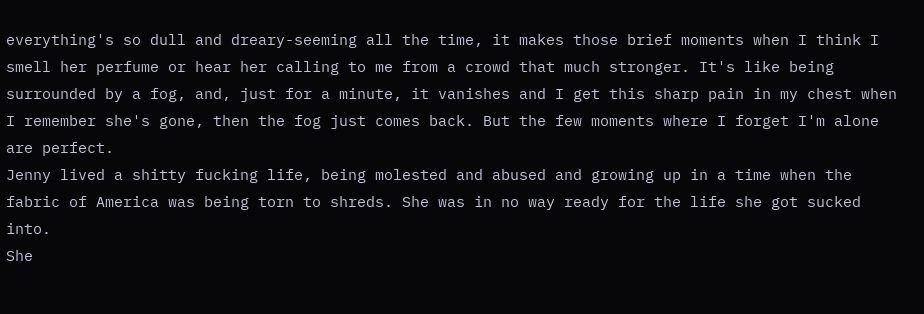everything's so dull and dreary-seeming all the time, it makes those brief moments when I think I smell her perfume or hear her calling to me from a crowd that much stronger. It's like being surrounded by a fog, and, just for a minute, it vanishes and I get this sharp pain in my chest when I remember she's gone, then the fog just comes back. But the few moments where I forget I'm alone are perfect.
Jenny lived a shitty fucking life, being molested and abused and growing up in a time when the fabric of America was being torn to shreds. She was in no way ready for the life she got sucked into.
She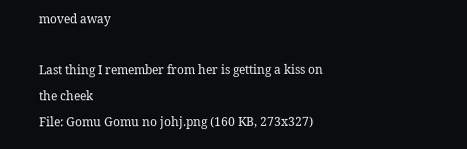moved away

Last thing I remember from her is getting a kiss on the cheek
File: Gomu Gomu no johj.png (160 KB, 273x327)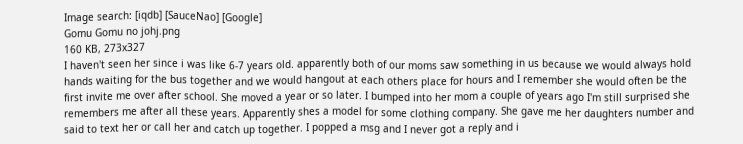Image search: [iqdb] [SauceNao] [Google]
Gomu Gomu no johj.png
160 KB, 273x327
I haven't seen her since i was like 6-7 years old. apparently both of our moms saw something in us because we would always hold hands waiting for the bus together and we would hangout at each others place for hours and I remember she would often be the first invite me over after school. She moved a year or so later. I bumped into her mom a couple of years ago I'm still surprised she remembers me after all these years. Apparently shes a model for some clothing company. She gave me her daughters number and said to text her or call her and catch up together. I popped a msg and I never got a reply and i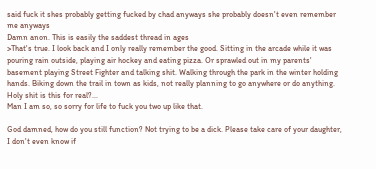said fuck it shes probably getting fucked by chad anyways she probably doesn't even remember me anyways
Damn anon. This is easily the saddest thread in ages
>That's true. I look back and I only really remember the good. Sitting in the arcade while it was pouring rain outside, playing air hockey and eating pizza. Or sprawled out in my parents' basement playing Street Fighter and talking shit. Walking through the park in the winter holding hands. Biking down the trail in town as kids, not really planning to go anywhere or do anything.
Holy shit is this for real?...
Man I am so, so sorry for life to fuck you two up like that.

God damned, how do you still function? Not trying to be a dick. Please take care of your daughter, I don't even know if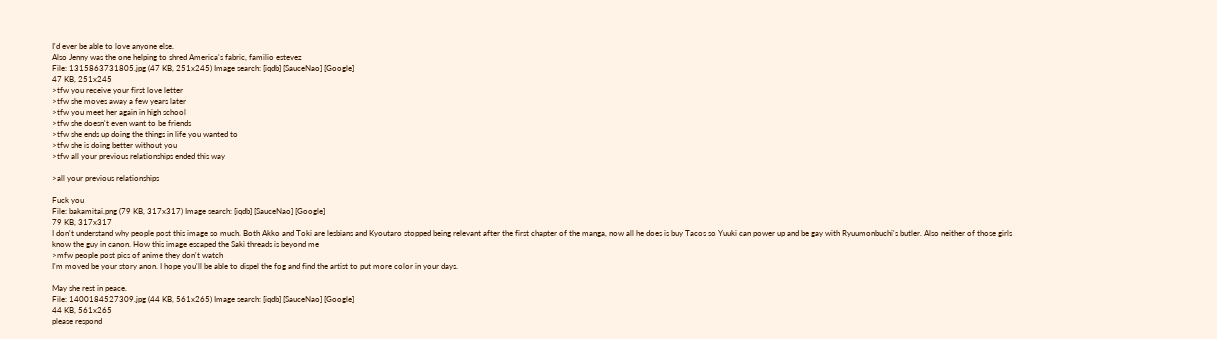I'd ever be able to love anyone else.
Also Jenny was the one helping to shred America's fabric, familio estevez
File: 1315863731805.jpg (47 KB, 251x245) Image search: [iqdb] [SauceNao] [Google]
47 KB, 251x245
>tfw you receive your first love letter
>tfw she moves away a few years later
>tfw you meet her again in high school
>tfw she doesn't even want to be friends
>tfw she ends up doing the things in life you wanted to
>tfw she is doing better without you
>tfw all your previous relationships ended this way

>all your previous relationships

Fuck you
File: bakamitai.png (79 KB, 317x317) Image search: [iqdb] [SauceNao] [Google]
79 KB, 317x317
I don't understand why people post this image so much. Both Akko and Toki are lesbians and Kyoutaro stopped being relevant after the first chapter of the manga, now all he does is buy Tacos so Yuuki can power up and be gay with Ryuumonbuchi's butler. Also neither of those girls know the guy in canon. How this image escaped the Saki threads is beyond me
>mfw people post pics of anime they don't watch
I'm moved be your story anon. I hope you'll be able to dispel the fog and find the artist to put more color in your days.

May she rest in peace.
File: 1400184527309.jpg (44 KB, 561x265) Image search: [iqdb] [SauceNao] [Google]
44 KB, 561x265
please respond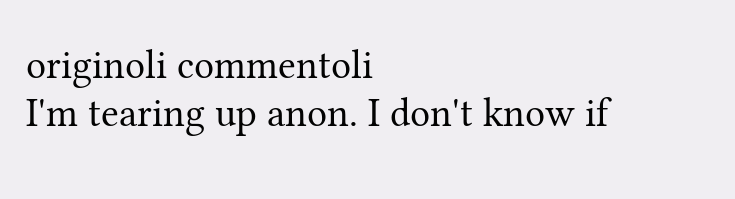originoli commentoli
I'm tearing up anon. I don't know if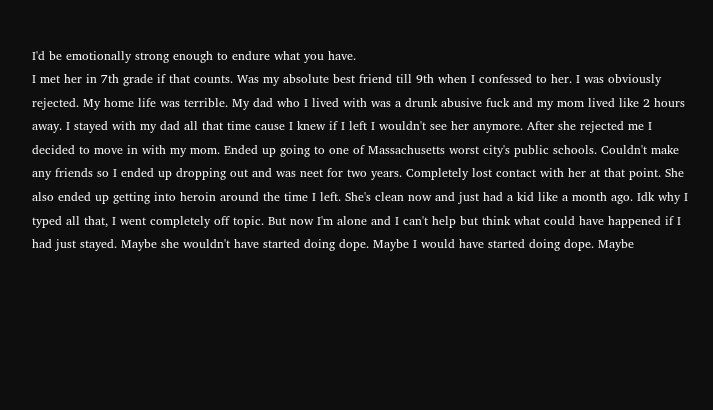I'd be emotionally strong enough to endure what you have.
I met her in 7th grade if that counts. Was my absolute best friend till 9th when I confessed to her. I was obviously rejected. My home life was terrible. My dad who I lived with was a drunk abusive fuck and my mom lived like 2 hours away. I stayed with my dad all that time cause I knew if I left I wouldn't see her anymore. After she rejected me I decided to move in with my mom. Ended up going to one of Massachusetts worst city's public schools. Couldn't make any friends so I ended up dropping out and was neet for two years. Completely lost contact with her at that point. She also ended up getting into heroin around the time I left. She's clean now and just had a kid like a month ago. Idk why I typed all that, I went completely off topic. But now I'm alone and I can't help but think what could have happened if I had just stayed. Maybe she wouldn't have started doing dope. Maybe I would have started doing dope. Maybe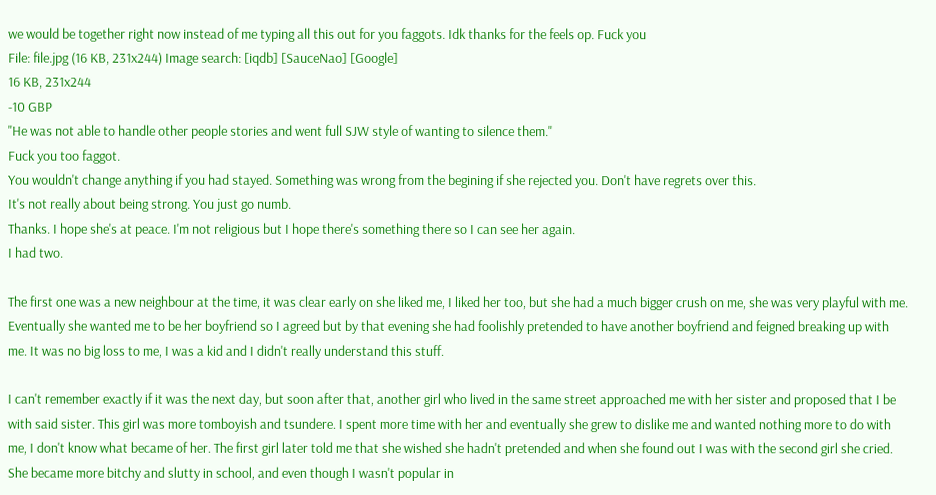we would be together right now instead of me typing all this out for you faggots. Idk thanks for the feels op. Fuck you
File: file.jpg (16 KB, 231x244) Image search: [iqdb] [SauceNao] [Google]
16 KB, 231x244
-10 GBP
"He was not able to handle other people stories and went full SJW style of wanting to silence them."
Fuck you too faggot.
You wouldn't change anything if you had stayed. Something was wrong from the begining if she rejected you. Don't have regrets over this.
It's not really about being strong. You just go numb.
Thanks. I hope she's at peace. I'm not religious but I hope there's something there so I can see her again.
I had two.

The first one was a new neighbour at the time, it was clear early on she liked me, I liked her too, but she had a much bigger crush on me, she was very playful with me. Eventually she wanted me to be her boyfriend so I agreed but by that evening she had foolishly pretended to have another boyfriend and feigned breaking up with me. It was no big loss to me, I was a kid and I didn't really understand this stuff.

I can't remember exactly if it was the next day, but soon after that, another girl who lived in the same street approached me with her sister and proposed that I be with said sister. This girl was more tomboyish and tsundere. I spent more time with her and eventually she grew to dislike me and wanted nothing more to do with me, I don't know what became of her. The first girl later told me that she wished she hadn't pretended and when she found out I was with the second girl she cried. She became more bitchy and slutty in school, and even though I wasn't popular in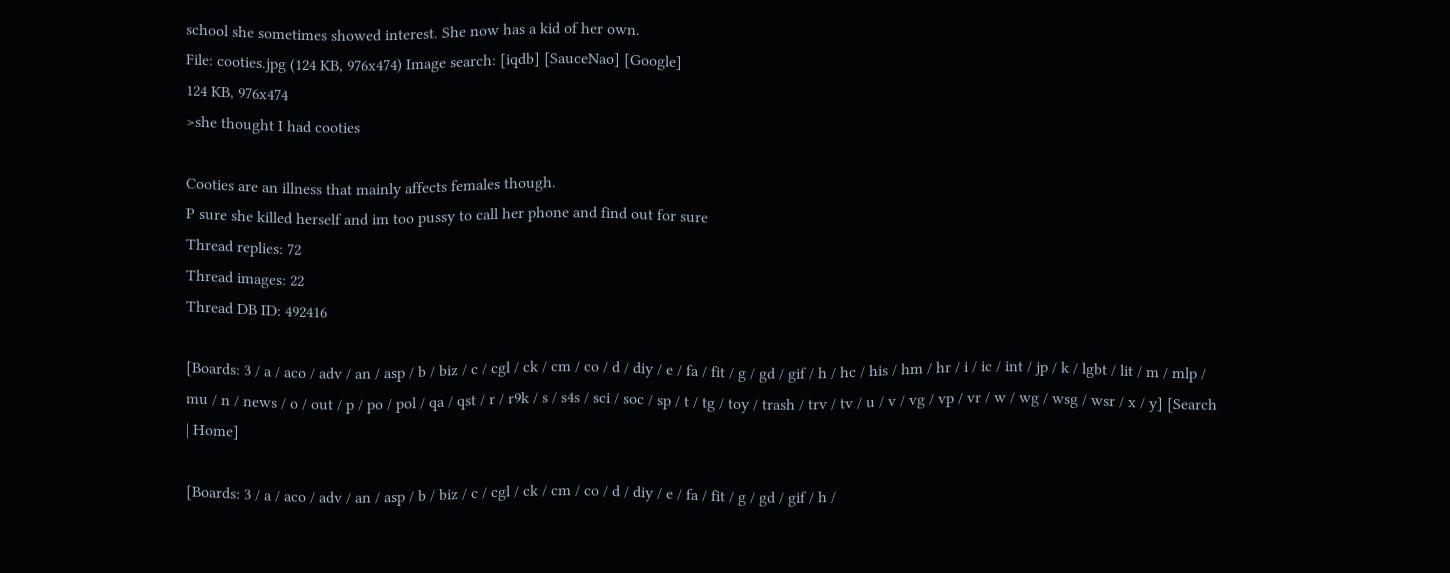school she sometimes showed interest. She now has a kid of her own.
File: cooties.jpg (124 KB, 976x474) Image search: [iqdb] [SauceNao] [Google]
124 KB, 976x474
>she thought I had cooties

Cooties are an illness that mainly affects females though.
P sure she killed herself and im too pussy to call her phone and find out for sure
Thread replies: 72
Thread images: 22
Thread DB ID: 492416

[Boards: 3 / a / aco / adv / an / asp / b / biz / c / cgl / ck / cm / co / d / diy / e / fa / fit / g / gd / gif / h / hc / his / hm / hr / i / ic / int / jp / k / lgbt / lit / m / mlp / mu / n / news / o / out / p / po / pol / qa / qst / r / r9k / s / s4s / sci / soc / sp / t / tg / toy / trash / trv / tv / u / v / vg / vp / vr / w / wg / wsg / wsr / x / y] [Search | Home]

[Boards: 3 / a / aco / adv / an / asp / b / biz / c / cgl / ck / cm / co / d / diy / e / fa / fit / g / gd / gif / h /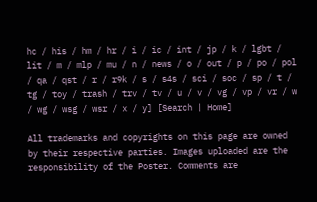hc / his / hm / hr / i / ic / int / jp / k / lgbt / lit / m / mlp / mu / n / news / o / out / p / po / pol / qa / qst / r / r9k / s / s4s / sci / soc / sp / t / tg / toy / trash / trv / tv / u / v / vg / vp / vr / w / wg / wsg / wsr / x / y] [Search | Home]

All trademarks and copyrights on this page are owned by their respective parties. Images uploaded are the responsibility of the Poster. Comments are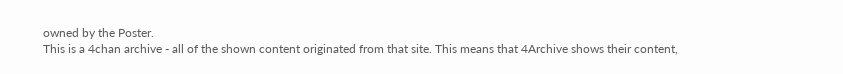owned by the Poster.
This is a 4chan archive - all of the shown content originated from that site. This means that 4Archive shows their content,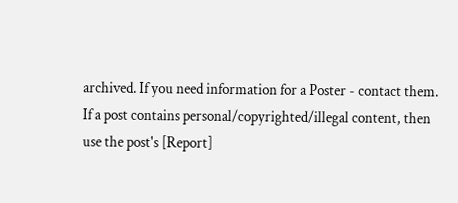archived. If you need information for a Poster - contact them.
If a post contains personal/copyrighted/illegal content, then use the post's [Report]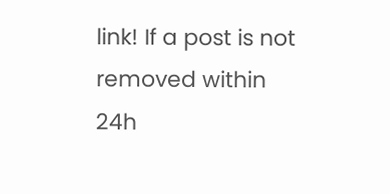link! If a post is not removed within 24h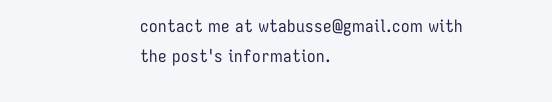contact me at wtabusse@gmail.com with the post's information.